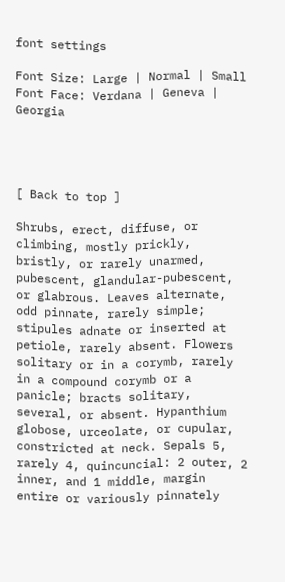font settings

Font Size: Large | Normal | Small
Font Face: Verdana | Geneva | Georgia




[ Back to top ]

Shrubs, erect, diffuse, or climbing, mostly prickly, bristly, or rarely unarmed, pubescent, glandular-pubescent, or glabrous. Leaves alternate, odd pinnate, rarely simple; stipules adnate or inserted at petiole, rarely absent. Flowers solitary or in a corymb, rarely in a compound corymb or a panicle; bracts solitary, several, or absent. Hypanthium globose, urceolate, or cupular, constricted at neck. Sepals 5, rarely 4, quincuncial: 2 outer, 2 inner, and 1 middle, margin entire or variously pinnately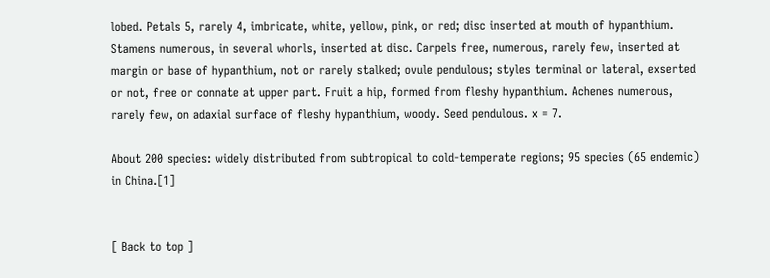lobed. Petals 5, rarely 4, imbricate, white, yellow, pink, or red; disc inserted at mouth of hypanthium. Stamens numerous, in several whorls, inserted at disc. Carpels free, numerous, rarely few, inserted at margin or base of hypanthium, not or rarely stalked; ovule pendulous; styles terminal or lateral, exserted or not, free or connate at upper part. Fruit a hip, formed from fleshy hypanthium. Achenes numerous, rarely few, on adaxial surface of fleshy hypanthium, woody. Seed pendulous. x = 7.

About 200 species: widely distributed from subtropical to cold-temperate regions; 95 species (65 endemic) in China.[1]


[ Back to top ]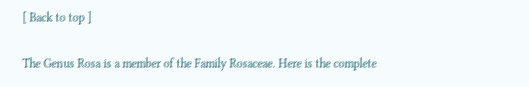[ Back to top ]

The Genus Rosa is a member of the Family Rosaceae. Here is the complete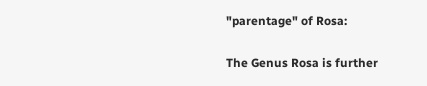"parentage" of Rosa:

The Genus Rosa is further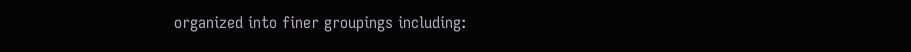organized into finer groupings including: